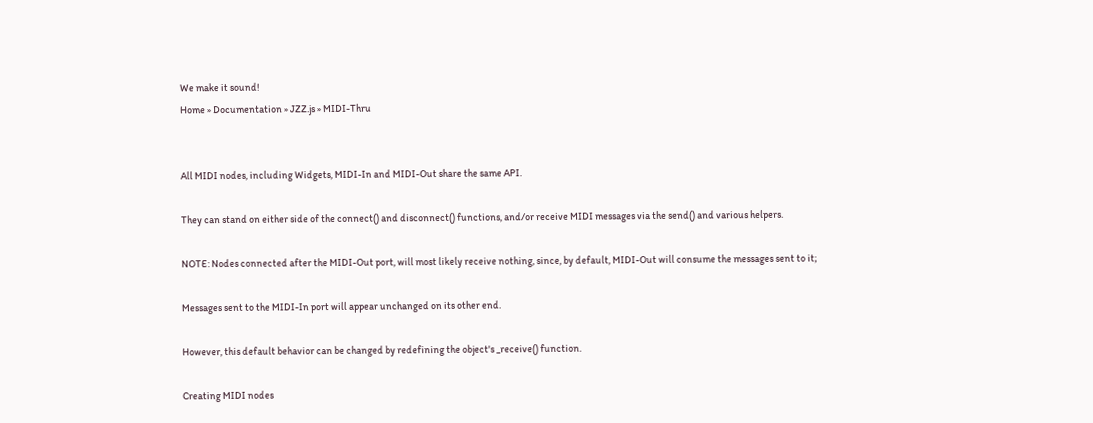We make it sound!
Home » Documentation » JZZ.js » MIDI-Thru


All MIDI nodes, including Widgets, MIDI-In and MIDI-Out share the same API.

They can stand on either side of the connect() and disconnect() functions, and/or receive MIDI messages via the send() and various helpers.

NOTE: Nodes connected after the MIDI-Out port, will most likely receive nothing, since, by default, MIDI-Out will consume the messages sent to it;

Messages sent to the MIDI-In port will appear unchanged on its other end.

However, this default behavior can be changed by redefining the object's _receive() function.

Creating MIDI nodes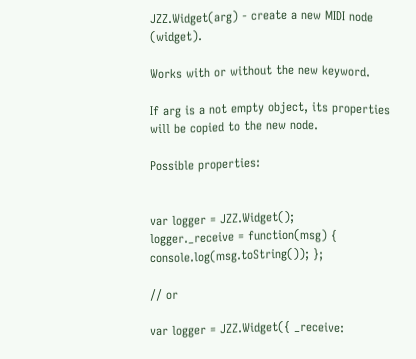JZZ.Widget(arg) - create a new MIDI node (widget).

Works with or without the new keyword.

If arg is a not empty object, its properties will be copied to the new node.

Possible properties:


var logger = JZZ.Widget();
logger._receive = function(msg) { console.log(msg.toString()); };

// or

var logger = JZZ.Widget({ _receive: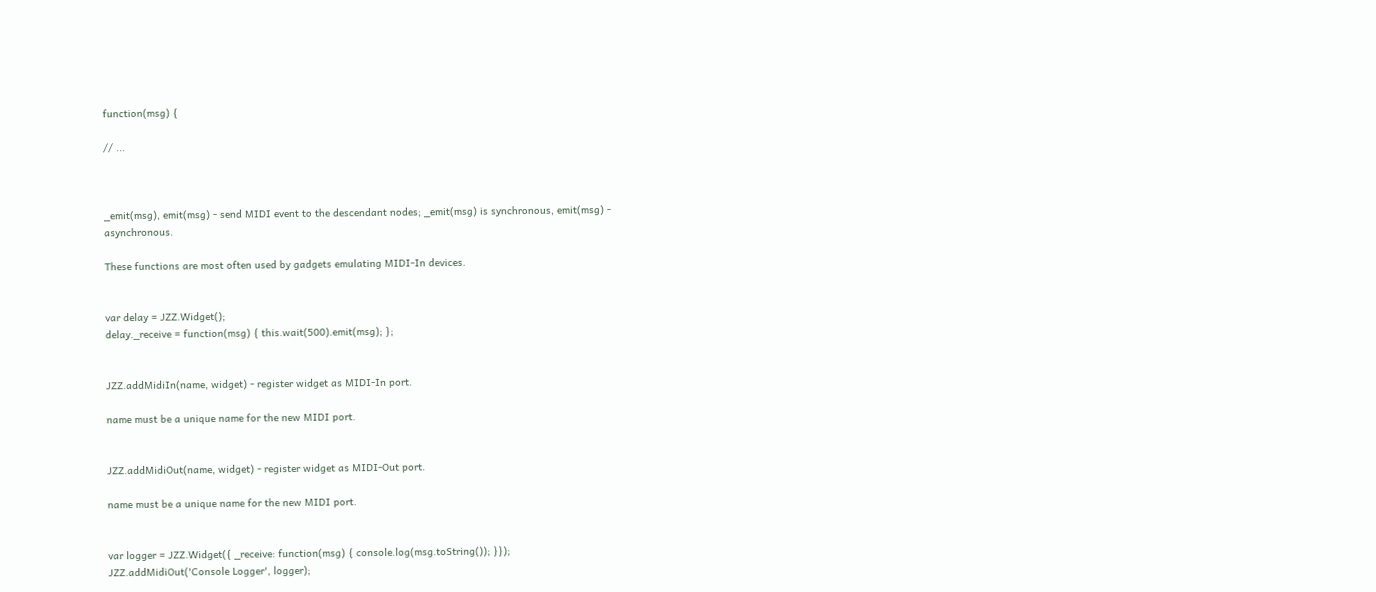function(msg) {

// ...



_emit(msg), emit(msg) - send MIDI event to the descendant nodes; _emit(msg) is synchronous, emit(msg) - asynchronous.

These functions are most often used by gadgets emulating MIDI-In devices.


var delay = JZZ.Widget();
delay._receive = function(msg) { this.wait(500).emit(msg); };


JZZ.addMidiIn(name, widget) - register widget as MIDI-In port.

name must be a unique name for the new MIDI port.


JZZ.addMidiOut(name, widget) - register widget as MIDI-Out port.

name must be a unique name for the new MIDI port.


var logger = JZZ.Widget({ _receive: function(msg) { console.log(msg.toString()); }});
JZZ.addMidiOut('Console Logger', logger);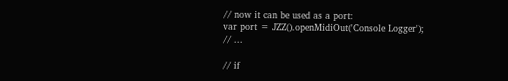// now it can be used as a port:
var port = JZZ().openMidiOut('Console Logger');
// ...

// if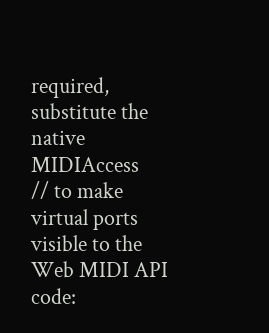required, substitute the native MIDIAccess
// to make virtual ports visible to the Web MIDI API code: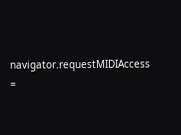navigator.requestMIDIAccess =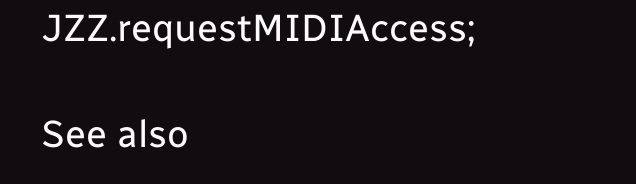JZZ.requestMIDIAccess;

See also